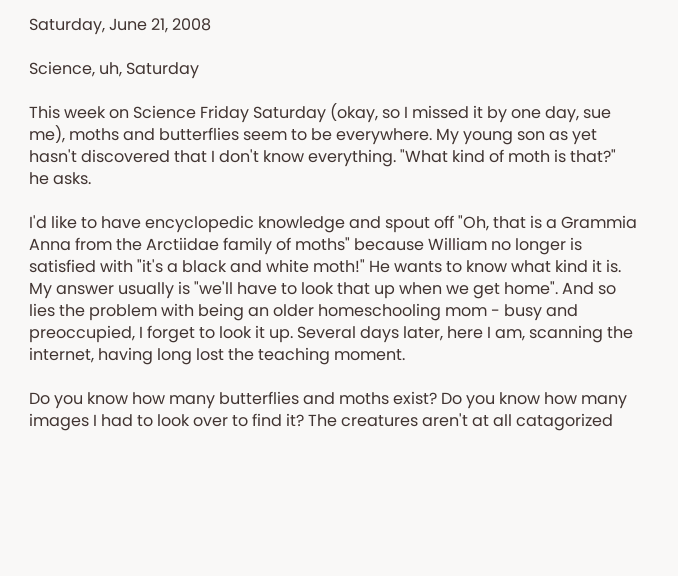Saturday, June 21, 2008

Science, uh, Saturday

This week on Science Friday Saturday (okay, so I missed it by one day, sue me), moths and butterflies seem to be everywhere. My young son as yet hasn't discovered that I don't know everything. "What kind of moth is that?" he asks.

I'd like to have encyclopedic knowledge and spout off "Oh, that is a Grammia Anna from the Arctiidae family of moths" because William no longer is satisfied with "it's a black and white moth!" He wants to know what kind it is. My answer usually is "we'll have to look that up when we get home". And so lies the problem with being an older homeschooling mom - busy and preoccupied, I forget to look it up. Several days later, here I am, scanning the internet, having long lost the teaching moment.

Do you know how many butterflies and moths exist? Do you know how many images I had to look over to find it? The creatures aren't at all catagorized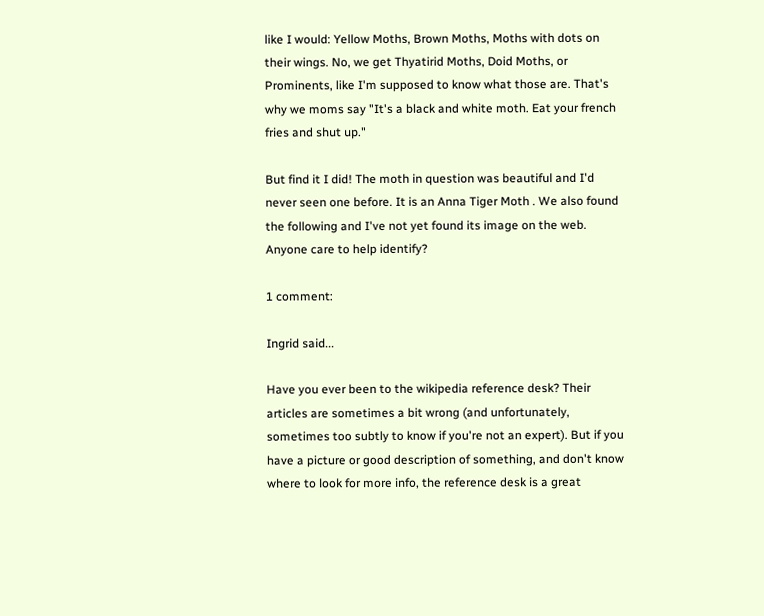like I would: Yellow Moths, Brown Moths, Moths with dots on their wings. No, we get Thyatirid Moths, Doid Moths, or Prominents, like I'm supposed to know what those are. That's why we moms say "It's a black and white moth. Eat your french fries and shut up."

But find it I did! The moth in question was beautiful and I'd never seen one before. It is an Anna Tiger Moth . We also found the following and I've not yet found its image on the web. Anyone care to help identify?

1 comment:

Ingrid said...

Have you ever been to the wikipedia reference desk? Their articles are sometimes a bit wrong (and unfortunately, sometimes too subtly to know if you're not an expert). But if you have a picture or good description of something, and don't know where to look for more info, the reference desk is a great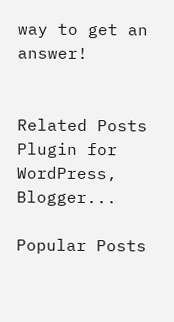way to get an answer!


Related Posts Plugin for WordPress, Blogger...

Popular Posts